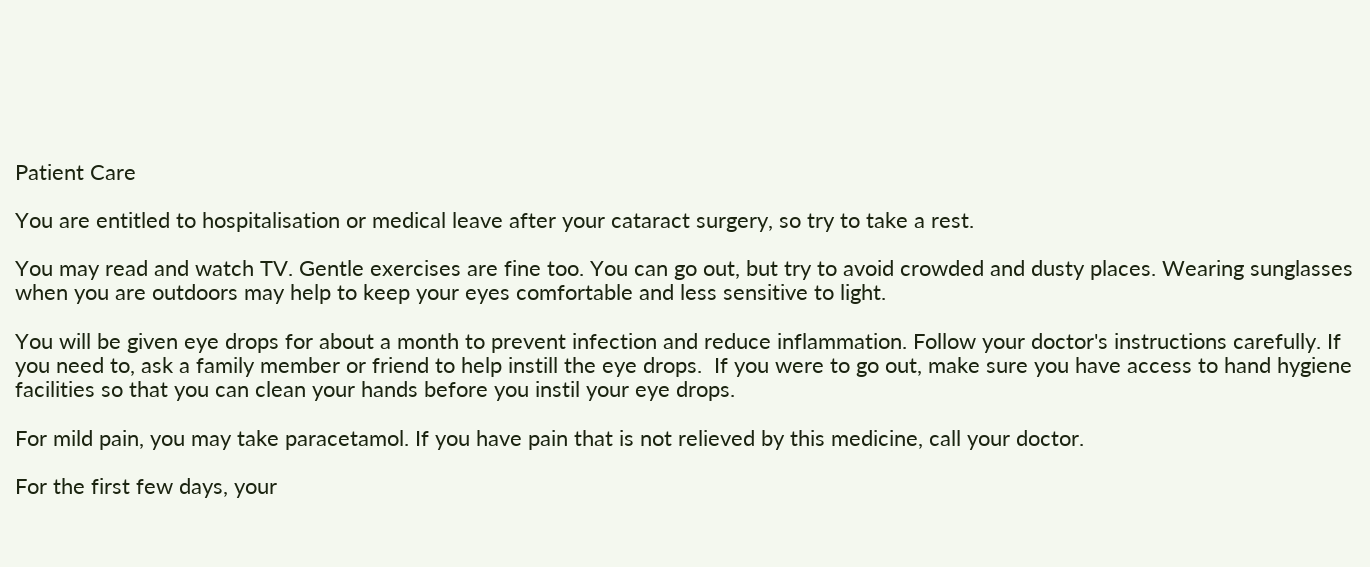Patient Care

You are entitled to hospitalisation or medical leave after your cataract surgery, so try to take a rest.

You may read and watch TV. Gentle exercises are fine too. You can go out, but try to avoid crowded and dusty places. Wearing sunglasses when you are outdoors may help to keep your eyes comfortable and less sensitive to light.

You will be given eye drops for about a month to prevent infection and reduce inflammation. Follow your doctor's instructions carefully. If you need to, ask a family member or friend to help instill the eye drops.  If you were to go out, make sure you have access to hand hygiene facilities so that you can clean your hands before you instil your eye drops.

For mild pain, you may take paracetamol. If you have pain that is not relieved by this medicine, call your doctor.

For the first few days, your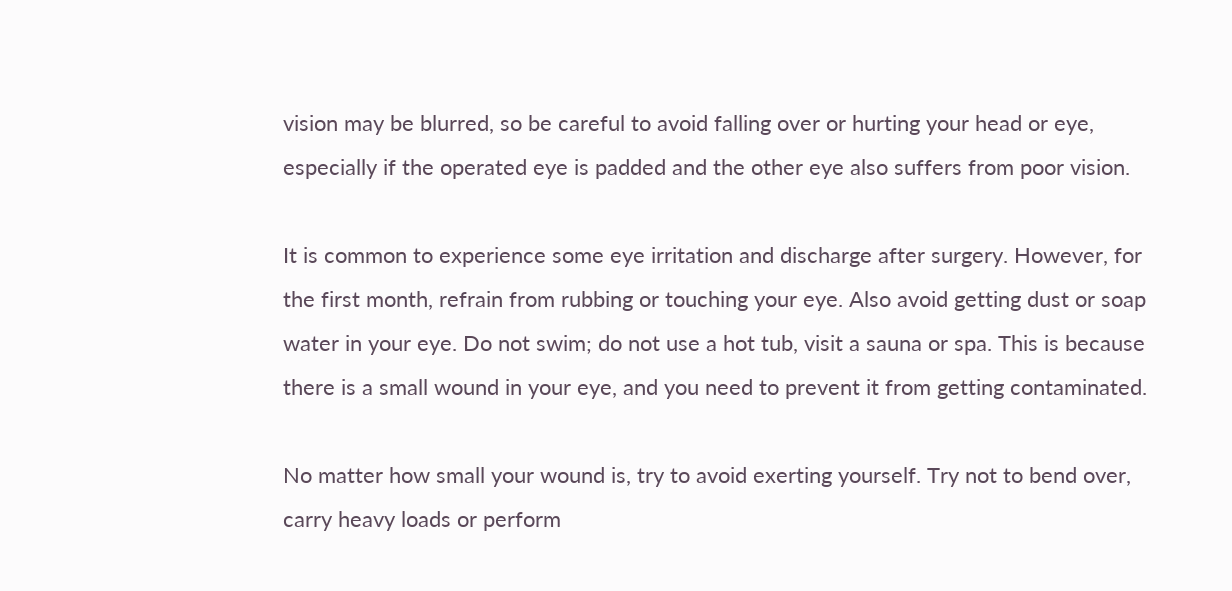vision may be blurred, so be careful to avoid falling over or hurting your head or eye, especially if the operated eye is padded and the other eye also suffers from poor vision.

It is common to experience some eye irritation and discharge after surgery. However, for the first month, refrain from rubbing or touching your eye. Also avoid getting dust or soap water in your eye. Do not swim; do not use a hot tub, visit a sauna or spa. This is because there is a small wound in your eye, and you need to prevent it from getting contaminated.

No matter how small your wound is, try to avoid exerting yourself. Try not to bend over, carry heavy loads or perform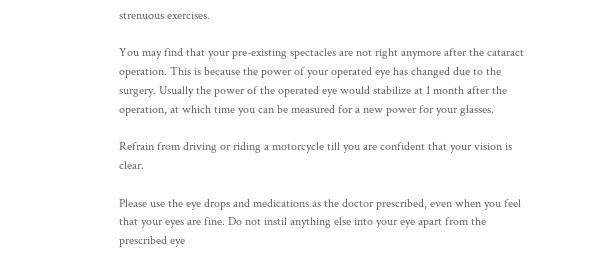strenuous exercises.

You may find that your pre-existing spectacles are not right anymore after the cataract operation. This is because the power of your operated eye has changed due to the surgery. Usually the power of the operated eye would stabilize at 1 month after the operation, at which time you can be measured for a new power for your glasses.

Refrain from driving or riding a motorcycle till you are confident that your vision is clear.

Please use the eye drops and medications as the doctor prescribed, even when you feel that your eyes are fine. Do not instil anything else into your eye apart from the prescribed eye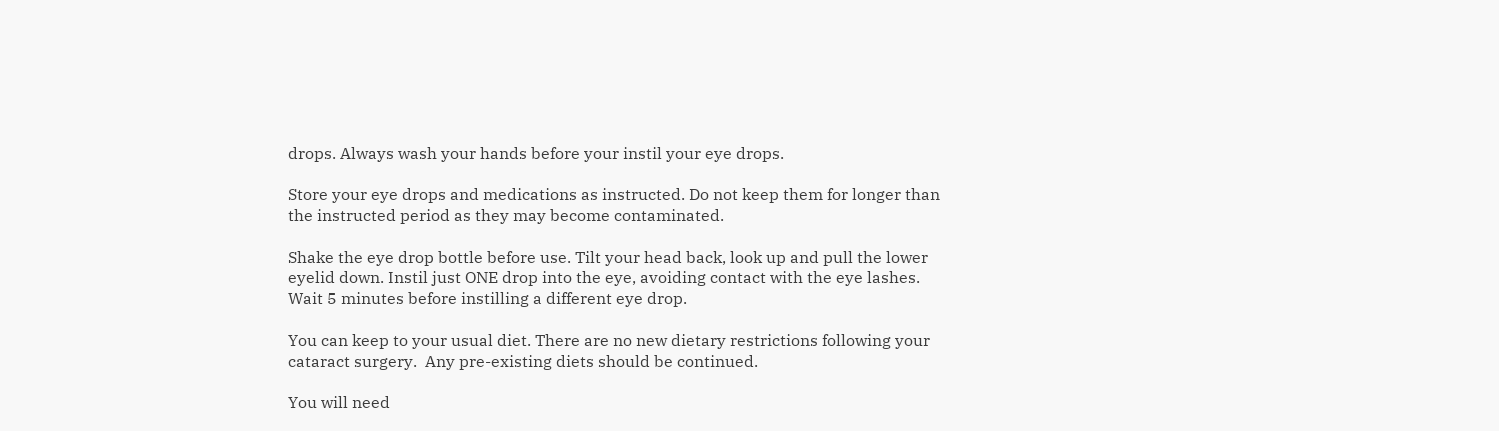drops. Always wash your hands before your instil your eye drops.

Store your eye drops and medications as instructed. Do not keep them for longer than the instructed period as they may become contaminated.

Shake the eye drop bottle before use. Tilt your head back, look up and pull the lower eyelid down. Instil just ONE drop into the eye, avoiding contact with the eye lashes. Wait 5 minutes before instilling a different eye drop.

You can keep to your usual diet. There are no new dietary restrictions following your cataract surgery.  Any pre-existing diets should be continued.

You will need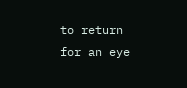to return for an eye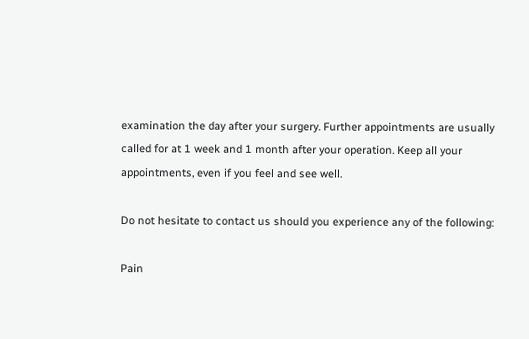examination the day after your surgery. Further appointments are usually called for at 1 week and 1 month after your operation. Keep all your appointments, even if you feel and see well.

Do not hesitate to contact us should you experience any of the following:

Pain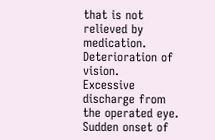that is not relieved by medication.
Deterioration of vision.
Excessive discharge from the operated eye.
Sudden onset of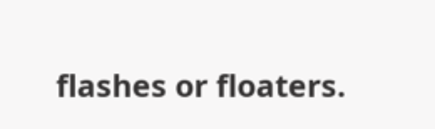flashes or floaters.